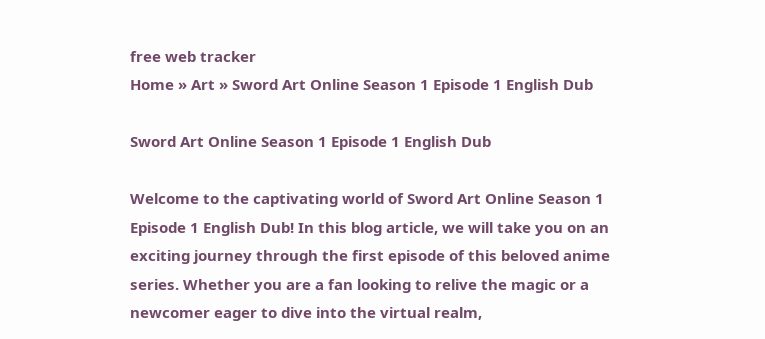free web tracker
Home » Art » Sword Art Online Season 1 Episode 1 English Dub

Sword Art Online Season 1 Episode 1 English Dub

Welcome to the captivating world of Sword Art Online Season 1 Episode 1 English Dub! In this blog article, we will take you on an exciting journey through the first episode of this beloved anime series. Whether you are a fan looking to relive the magic or a newcomer eager to dive into the virtual realm,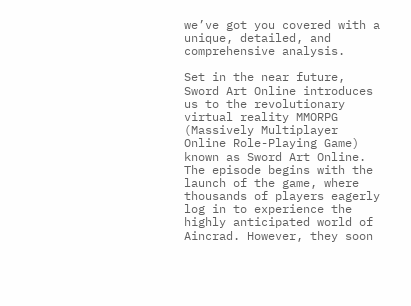we’ve got you covered with a unique, detailed, and comprehensive analysis.

Set in the near future, Sword Art Online introduces us to the revolutionary virtual reality MMORPG (Massively Multiplayer Online Role-Playing Game) known as Sword Art Online. The episode begins with the launch of the game, where thousands of players eagerly log in to experience the highly anticipated world of Aincrad. However, they soon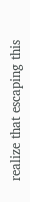realize that escaping this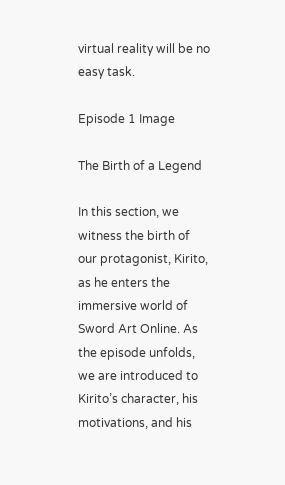virtual reality will be no easy task.

Episode 1 Image

The Birth of a Legend

In this section, we witness the birth of our protagonist, Kirito, as he enters the immersive world of Sword Art Online. As the episode unfolds, we are introduced to Kirito’s character, his motivations, and his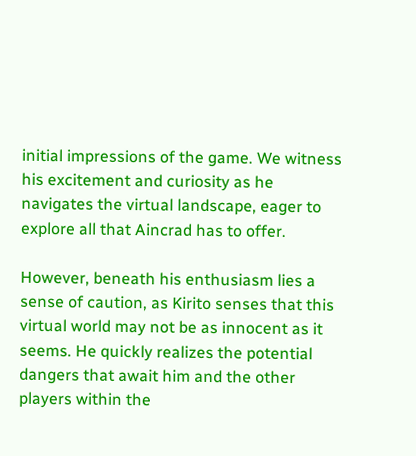initial impressions of the game. We witness his excitement and curiosity as he navigates the virtual landscape, eager to explore all that Aincrad has to offer.

However, beneath his enthusiasm lies a sense of caution, as Kirito senses that this virtual world may not be as innocent as it seems. He quickly realizes the potential dangers that await him and the other players within the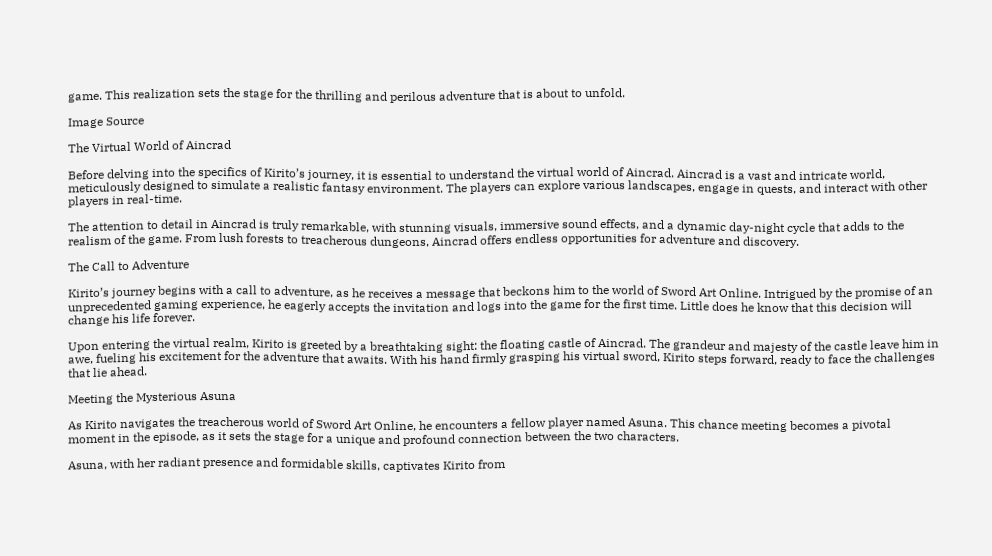game. This realization sets the stage for the thrilling and perilous adventure that is about to unfold.

Image Source

The Virtual World of Aincrad

Before delving into the specifics of Kirito’s journey, it is essential to understand the virtual world of Aincrad. Aincrad is a vast and intricate world, meticulously designed to simulate a realistic fantasy environment. The players can explore various landscapes, engage in quests, and interact with other players in real-time.

The attention to detail in Aincrad is truly remarkable, with stunning visuals, immersive sound effects, and a dynamic day-night cycle that adds to the realism of the game. From lush forests to treacherous dungeons, Aincrad offers endless opportunities for adventure and discovery.

The Call to Adventure

Kirito’s journey begins with a call to adventure, as he receives a message that beckons him to the world of Sword Art Online. Intrigued by the promise of an unprecedented gaming experience, he eagerly accepts the invitation and logs into the game for the first time. Little does he know that this decision will change his life forever.

Upon entering the virtual realm, Kirito is greeted by a breathtaking sight: the floating castle of Aincrad. The grandeur and majesty of the castle leave him in awe, fueling his excitement for the adventure that awaits. With his hand firmly grasping his virtual sword, Kirito steps forward, ready to face the challenges that lie ahead.

Meeting the Mysterious Asuna

As Kirito navigates the treacherous world of Sword Art Online, he encounters a fellow player named Asuna. This chance meeting becomes a pivotal moment in the episode, as it sets the stage for a unique and profound connection between the two characters.

Asuna, with her radiant presence and formidable skills, captivates Kirito from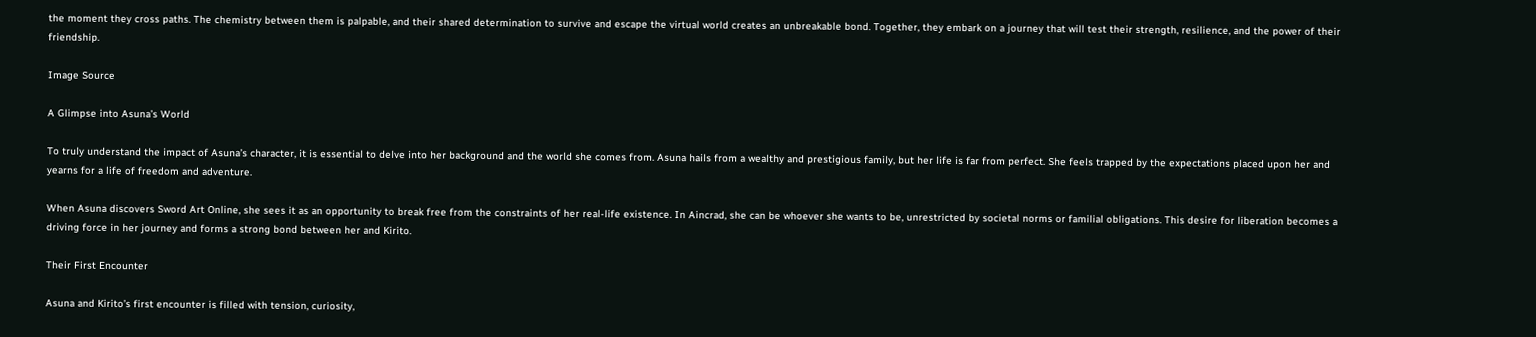the moment they cross paths. The chemistry between them is palpable, and their shared determination to survive and escape the virtual world creates an unbreakable bond. Together, they embark on a journey that will test their strength, resilience, and the power of their friendship.

Image Source

A Glimpse into Asuna’s World

To truly understand the impact of Asuna’s character, it is essential to delve into her background and the world she comes from. Asuna hails from a wealthy and prestigious family, but her life is far from perfect. She feels trapped by the expectations placed upon her and yearns for a life of freedom and adventure.

When Asuna discovers Sword Art Online, she sees it as an opportunity to break free from the constraints of her real-life existence. In Aincrad, she can be whoever she wants to be, unrestricted by societal norms or familial obligations. This desire for liberation becomes a driving force in her journey and forms a strong bond between her and Kirito.

Their First Encounter

Asuna and Kirito’s first encounter is filled with tension, curiosity,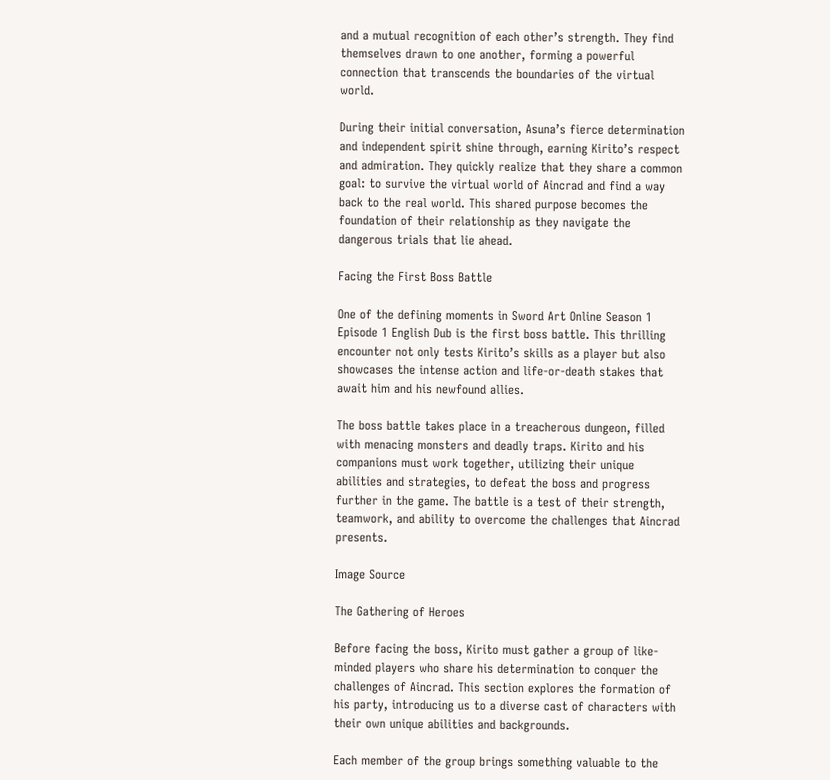and a mutual recognition of each other’s strength. They find themselves drawn to one another, forming a powerful connection that transcends the boundaries of the virtual world.

During their initial conversation, Asuna’s fierce determination and independent spirit shine through, earning Kirito’s respect and admiration. They quickly realize that they share a common goal: to survive the virtual world of Aincrad and find a way back to the real world. This shared purpose becomes the foundation of their relationship as they navigate the dangerous trials that lie ahead.

Facing the First Boss Battle

One of the defining moments in Sword Art Online Season 1 Episode 1 English Dub is the first boss battle. This thrilling encounter not only tests Kirito’s skills as a player but also showcases the intense action and life-or-death stakes that await him and his newfound allies.

The boss battle takes place in a treacherous dungeon, filled with menacing monsters and deadly traps. Kirito and his companions must work together, utilizing their unique abilities and strategies, to defeat the boss and progress further in the game. The battle is a test of their strength, teamwork, and ability to overcome the challenges that Aincrad presents.

Image Source

The Gathering of Heroes

Before facing the boss, Kirito must gather a group of like-minded players who share his determination to conquer the challenges of Aincrad. This section explores the formation of his party, introducing us to a diverse cast of characters with their own unique abilities and backgrounds.

Each member of the group brings something valuable to the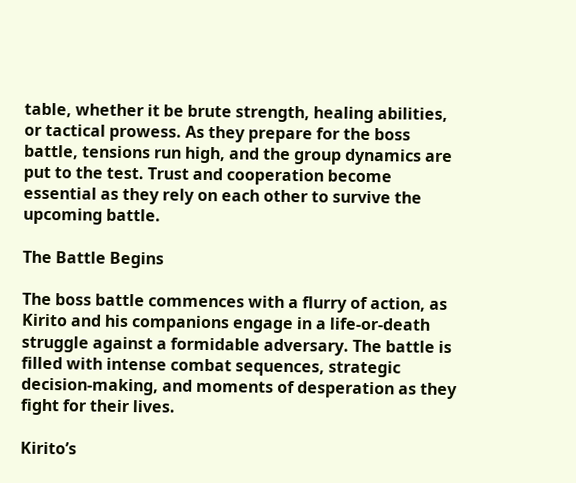table, whether it be brute strength, healing abilities, or tactical prowess. As they prepare for the boss battle, tensions run high, and the group dynamics are put to the test. Trust and cooperation become essential as they rely on each other to survive the upcoming battle.

The Battle Begins

The boss battle commences with a flurry of action, as Kirito and his companions engage in a life-or-death struggle against a formidable adversary. The battle is filled with intense combat sequences, strategic decision-making, and moments of desperation as they fight for their lives.

Kirito’s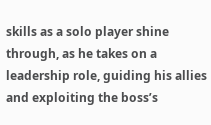skills as a solo player shine through, as he takes on a leadership role, guiding his allies and exploiting the boss’s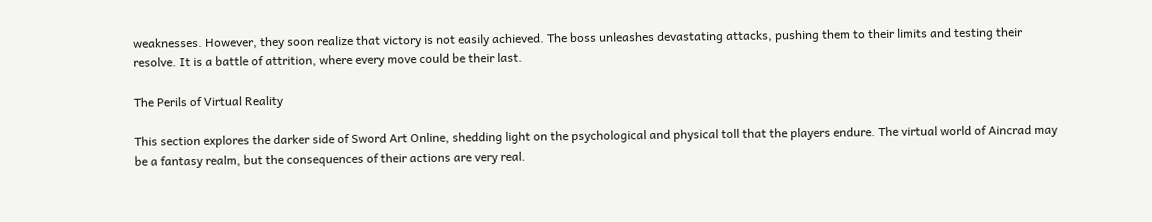weaknesses. However, they soon realize that victory is not easily achieved. The boss unleashes devastating attacks, pushing them to their limits and testing their resolve. It is a battle of attrition, where every move could be their last.

The Perils of Virtual Reality

This section explores the darker side of Sword Art Online, shedding light on the psychological and physical toll that the players endure. The virtual world of Aincrad may be a fantasy realm, but the consequences of their actions are very real.